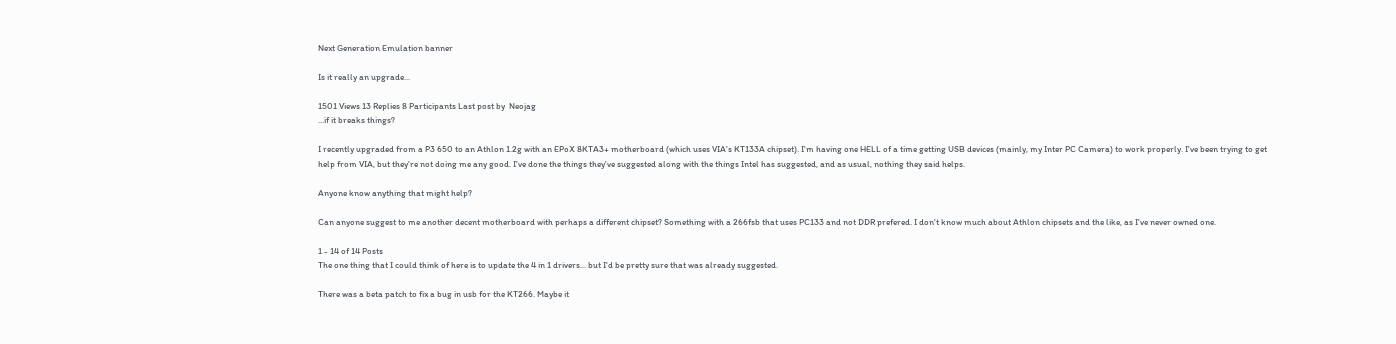Next Generation Emulation banner

Is it really an upgrade...

1501 Views 13 Replies 8 Participants Last post by  Neojag
...if it breaks things?

I recently upgraded from a P3 650 to an Athlon 1.2g with an EPoX 8KTA3+ motherboard (which uses VIA's KT133A chipset). I'm having one HELL of a time getting USB devices (mainly, my Inter PC Camera) to work properly. I've been trying to get help from VIA, but they're not doing me any good. I've done the things they've suggested along with the things Intel has suggested, and as usual, nothing they said helps.

Anyone know anything that might help?

Can anyone suggest to me another decent motherboard with perhaps a different chipset? Something with a 266fsb that uses PC133 and not DDR prefered. I don't know much about Athlon chipsets and the like, as I've never owned one.

1 - 14 of 14 Posts
The one thing that I could think of here is to update the 4 in 1 drivers... but I'd be pretty sure that was already suggested.

There was a beta patch to fix a bug in usb for the KT266. Maybe it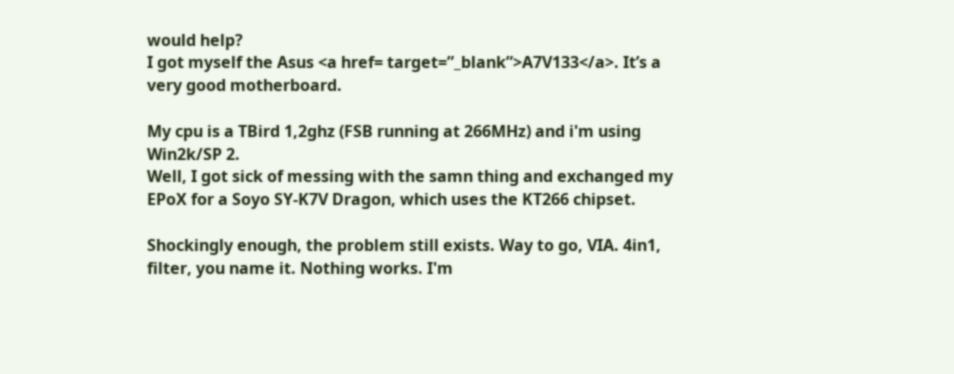would help?
I got myself the Asus <a href= target=”_blank”>A7V133</a>. It’s a very good motherboard.

My cpu is a TBird 1,2ghz (FSB running at 266MHz) and i'm using Win2k/SP 2.
Well, I got sick of messing with the samn thing and exchanged my EPoX for a Soyo SY-K7V Dragon, which uses the KT266 chipset.

Shockingly enough, the problem still exists. Way to go, VIA. 4in1, filter, you name it. Nothing works. I'm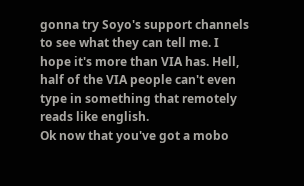gonna try Soyo's support channels to see what they can tell me. I hope it's more than VIA has. Hell, half of the VIA people can't even type in something that remotely reads like english.
Ok now that you've got a mobo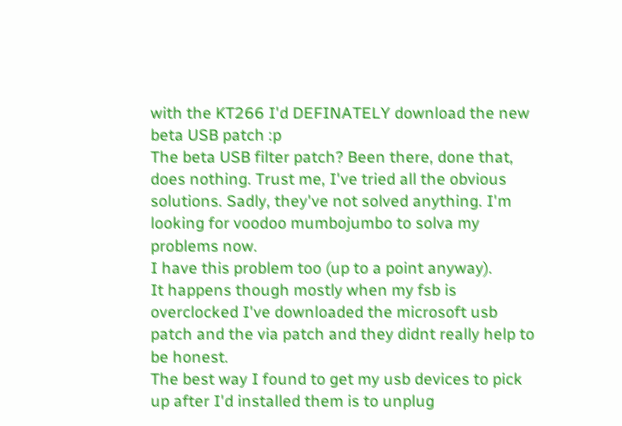with the KT266 I'd DEFINATELY download the new beta USB patch :p
The beta USB filter patch? Been there, done that, does nothing. Trust me, I've tried all the obvious solutions. Sadly, they've not solved anything. I'm looking for voodoo mumbojumbo to solva my problems now.
I have this problem too (up to a point anyway).
It happens though mostly when my fsb is overclocked I've downloaded the microsoft usb patch and the via patch and they didnt really help to be honest.
The best way I found to get my usb devices to pick up after I'd installed them is to unplug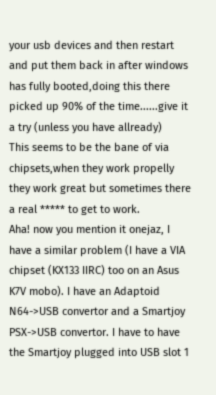your usb devices and then restart and put them back in after windows has fully booted,doing this there picked up 90% of the time......give it a try (unless you have allready)
This seems to be the bane of via chipsets,when they work propelly they work great but sometimes there a real ***** to get to work.
Aha! now you mention it onejaz, I have a similar problem (I have a VIA chipset (KX133 IIRC) too on an Asus K7V mobo). I have an Adaptoid N64->USB convertor and a Smartjoy PSX->USB convertor. I have to have the Smartjoy plugged into USB slot 1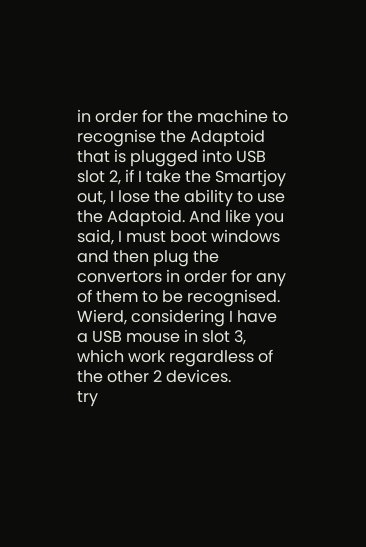in order for the machine to recognise the Adaptoid that is plugged into USB slot 2, if I take the Smartjoy out, I lose the ability to use the Adaptoid. And like you said, I must boot windows and then plug the convertors in order for any of them to be recognised. Wierd, considering I have a USB mouse in slot 3, which work regardless of the other 2 devices.
try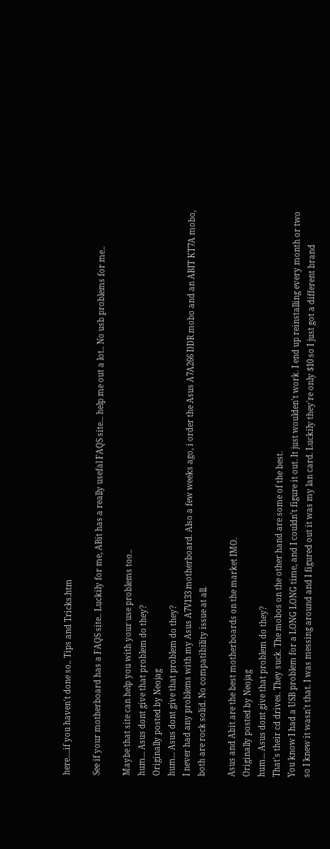here....if you haven't done so.. Tips and Tricks.htm

See if your motherboard has a FAQS site.. Luckily for me, ABit has a really usefal FAQS site... help me out a lot.. No usb problems for me..

Maybe that site can help you with your use problems too..
hum... Asus dont give that problem do they?
Originally posted by Neojag
hum... Asus dont give that problem do they?
I never had any problems with my Asus A7V133 motherboard. Also a few weeks ago, i order the Asus A7A266 DDR mobo and an ABIT KT7A mobo, both are rock solid. No compatibility issue at all.

Asus and Abit are the best motherboards on the market IMO.
Originally posted by Neojag
hum... Asus dont give that problem do they?
That's their cd drives. They suck. The mobos on the other hand are some of the best.
You know I had a USB problem for a LONG LONG time, and I couldn't figure it out. It just woulden't work. I end up reinstalling every month or two so I knew it wasn't that. I was messing around and I figured out it was my lan card. Luckily they're only $10 so I just got a different brand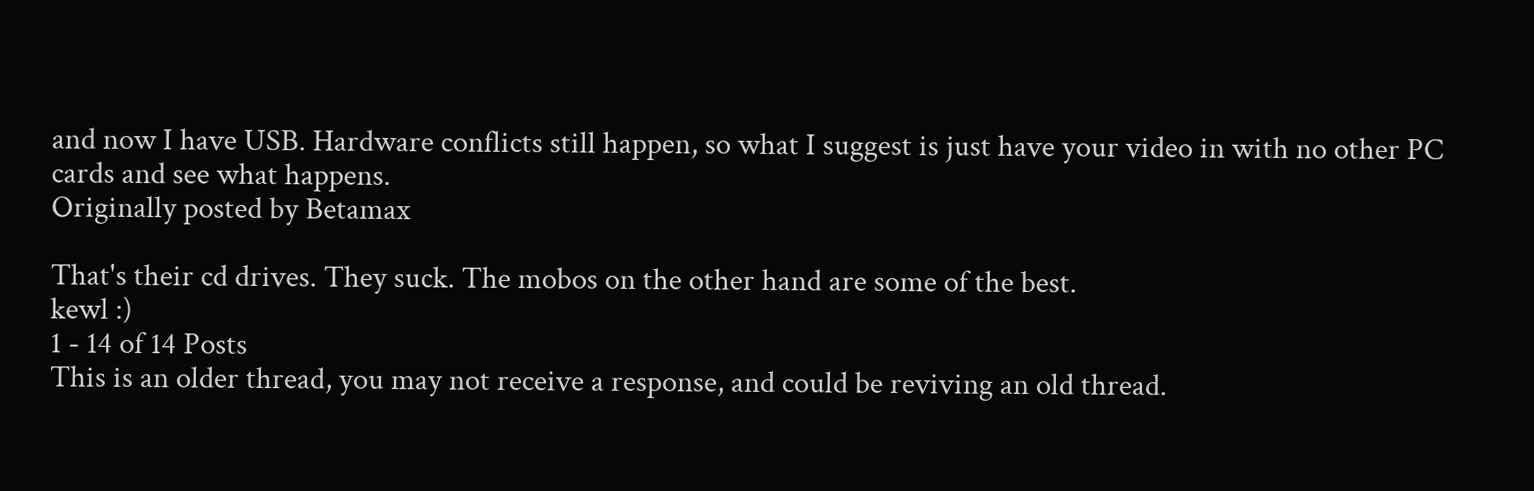and now I have USB. Hardware conflicts still happen, so what I suggest is just have your video in with no other PC cards and see what happens.
Originally posted by Betamax

That's their cd drives. They suck. The mobos on the other hand are some of the best.
kewl :)
1 - 14 of 14 Posts
This is an older thread, you may not receive a response, and could be reviving an old thread.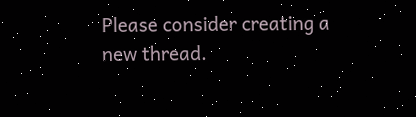Please consider creating a new thread.